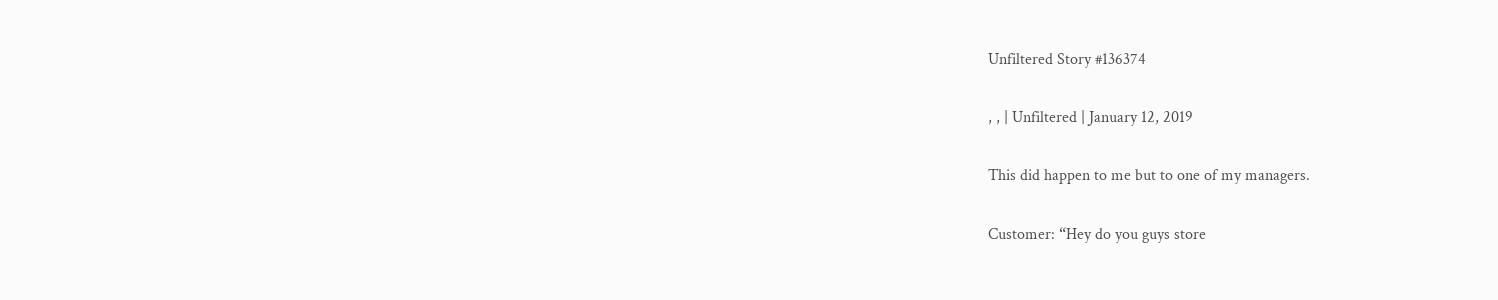Unfiltered Story #136374

, , | Unfiltered | January 12, 2019

This did happen to me but to one of my managers.

Customer: “Hey do you guys store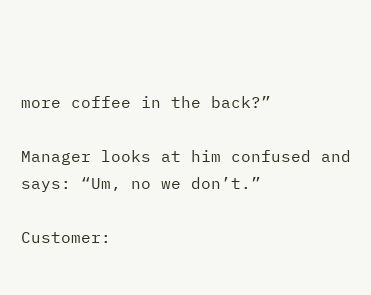more coffee in the back?”

Manager looks at him confused and says: “Um, no we don’t.”

Customer: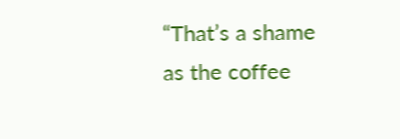“That’s a shame as the coffee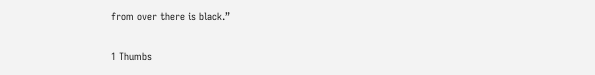from over there is black.”

1 Thumbs